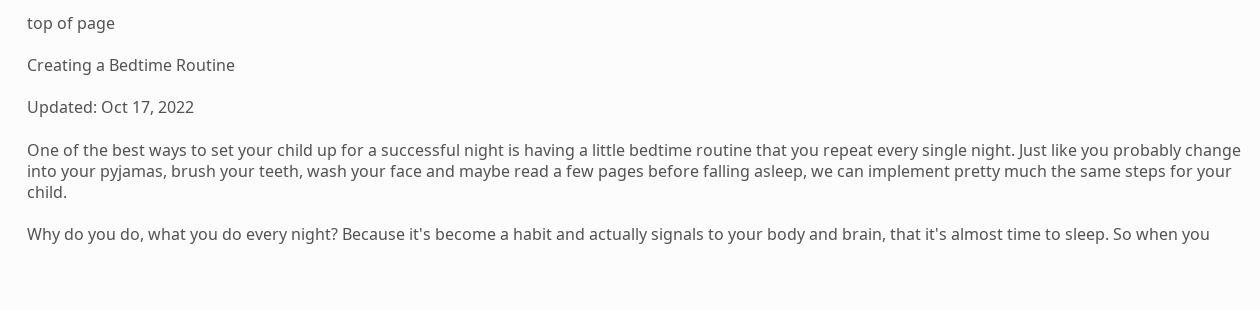top of page

Creating a Bedtime Routine

Updated: Oct 17, 2022

One of the best ways to set your child up for a successful night is having a little bedtime routine that you repeat every single night. Just like you probably change into your pyjamas, brush your teeth, wash your face and maybe read a few pages before falling asleep, we can implement pretty much the same steps for your child.

Why do you do, what you do every night? Because it's become a habit and actually signals to your body and brain, that it's almost time to sleep. So when you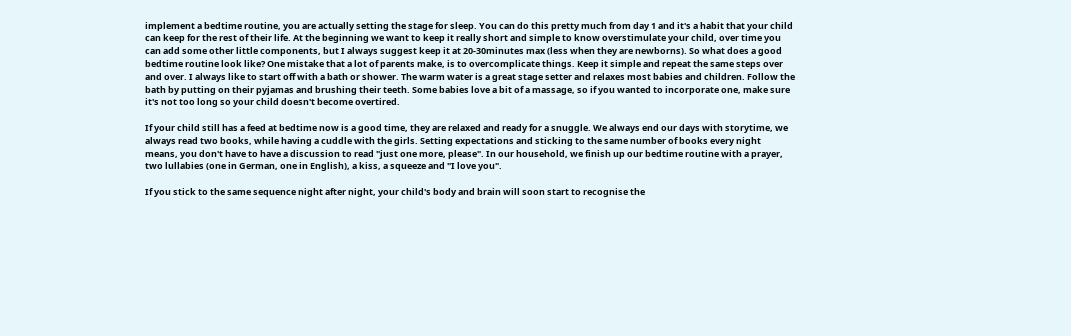implement a bedtime routine, you are actually setting the stage for sleep. You can do this pretty much from day 1 and it's a habit that your child can keep for the rest of their life. At the beginning we want to keep it really short and simple to know overstimulate your child, over time you can add some other little components, but I always suggest keep it at 20-30minutes max (less when they are newborns). So what does a good bedtime routine look like? One mistake that a lot of parents make, is to overcomplicate things. Keep it simple and repeat the same steps over and over. I always like to start off with a bath or shower. The warm water is a great stage setter and relaxes most babies and children. Follow the bath by putting on their pyjamas and brushing their teeth. Some babies love a bit of a massage, so if you wanted to incorporate one, make sure it's not too long so your child doesn't become overtired.

If your child still has a feed at bedtime now is a good time, they are relaxed and ready for a snuggle. We always end our days with storytime, we always read two books, while having a cuddle with the girls. Setting expectations and sticking to the same number of books every night means, you don't have to have a discussion to read "just one more, please". In our household, we finish up our bedtime routine with a prayer, two lullabies (one in German, one in English), a kiss, a squeeze and "I love you".

If you stick to the same sequence night after night, your child's body and brain will soon start to recognise the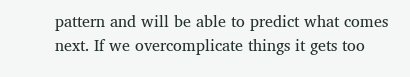pattern and will be able to predict what comes next. If we overcomplicate things it gets too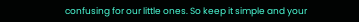confusing for our little ones. So keep it simple and your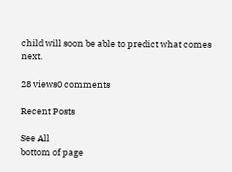child will soon be able to predict what comes next.

28 views0 comments

Recent Posts

See All
bottom of page